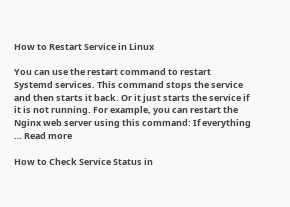How to Restart Service in Linux

You can use the restart command to restart Systemd services. This command stops the service and then starts it back. Or it just starts the service if it is not running. For example, you can restart the Nginx web server using this command: If everything … Read more

How to Check Service Status in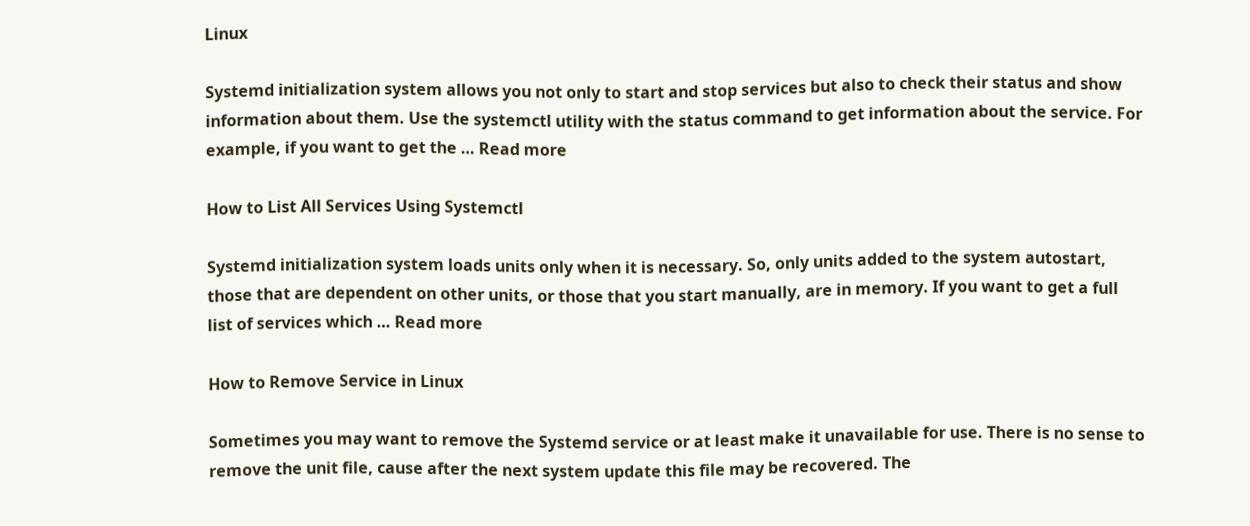Linux

Systemd initialization system allows you not only to start and stop services but also to check their status and show information about them. Use the systemctl utility with the status command to get information about the service. For example, if you want to get the … Read more

How to List All Services Using Systemctl

Systemd initialization system loads units only when it is necessary. So, only units added to the system autostart, those that are dependent on other units, or those that you start manually, are in memory. If you want to get a full list of services which … Read more

How to Remove Service in Linux

Sometimes you may want to remove the Systemd service or at least make it unavailable for use. There is no sense to remove the unit file, cause after the next system update this file may be recovered. The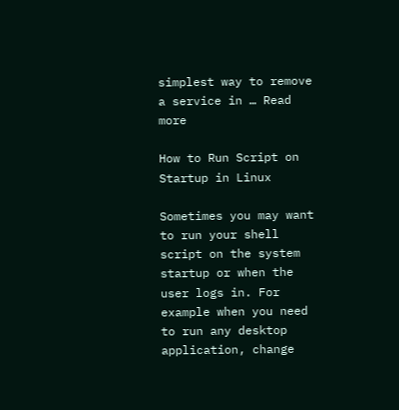simplest way to remove a service in … Read more

How to Run Script on Startup in Linux

Sometimes you may want to run your shell script on the system startup or when the user logs in. For example when you need to run any desktop application, change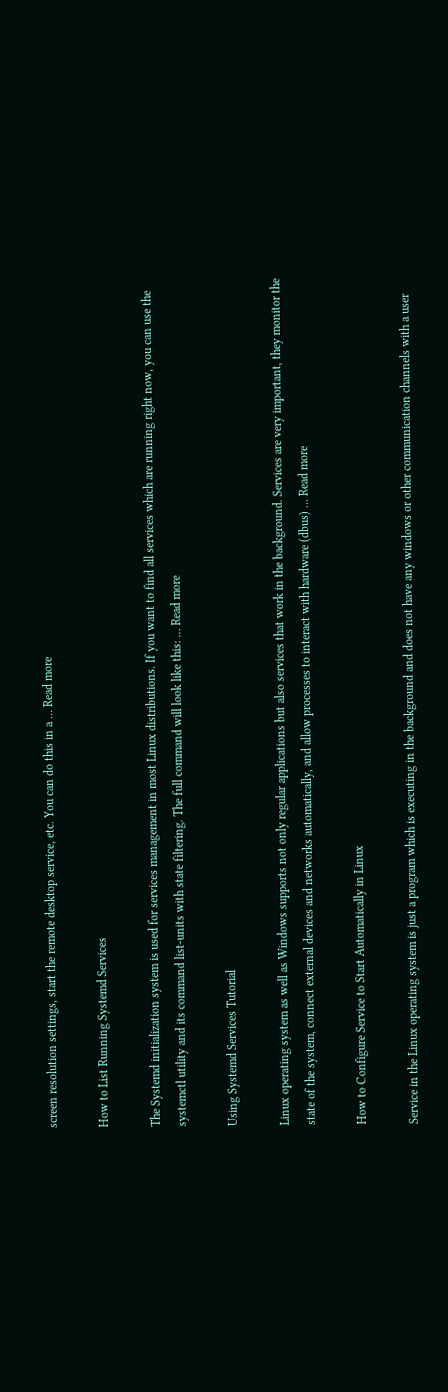screen resolution settings, start the remote desktop service, etc. You can do this in a … Read more

How to List Running Systemd Services

The Systemd initialization system is used for services management in most Linux distributions. If you want to find all services which are running right now, you can use the systemctl utility and its command list-units with state filtering. The full command will look like this: … Read more

Using Systemd Services Tutorial

Linux operating system as well as Windows supports not only regular applications but also services that work in the background. Services are very important, they monitor the state of the system, connect external devices and networks automatically, and allow processes to interact with hardware (dbus) … Read more

How to Configure Service to Start Automatically in Linux

Service in the Linux operating system is just a program which is executing in the background and does not have any windows or other communication channels with a user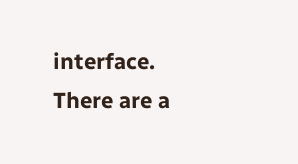interface. There are a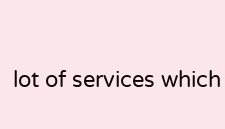lot of services which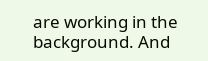are working in the background. And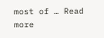most of … Read more